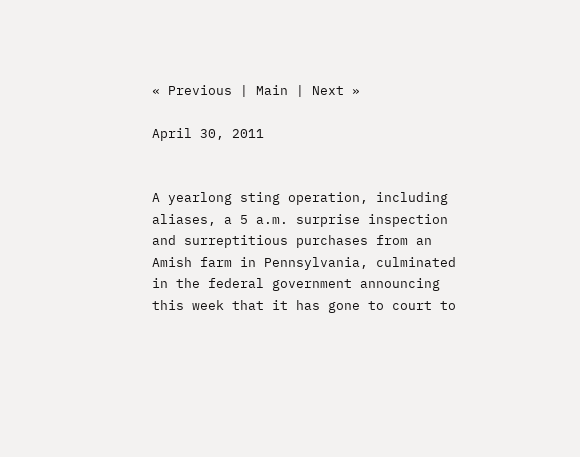« Previous | Main | Next »

April 30, 2011


A yearlong sting operation, including aliases, a 5 a.m. surprise inspection and surreptitious purchases from an Amish farm in Pennsylvania, culminated in the federal government announcing this week that it has gone to court to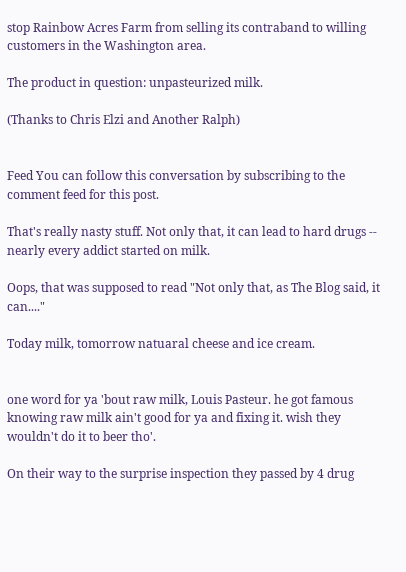stop Rainbow Acres Farm from selling its contraband to willing customers in the Washington area.

The product in question: unpasteurized milk.

(Thanks to Chris Elzi and Another Ralph)


Feed You can follow this conversation by subscribing to the comment feed for this post.

That's really nasty stuff. Not only that, it can lead to hard drugs -- nearly every addict started on milk.

Oops, that was supposed to read "Not only that, as The Blog said, it can...."

Today milk, tomorrow natuaral cheese and ice cream.


one word for ya 'bout raw milk, Louis Pasteur. he got famous knowing raw milk ain't good for ya and fixing it. wish they wouldn't do it to beer tho'.

On their way to the surprise inspection they passed by 4 drug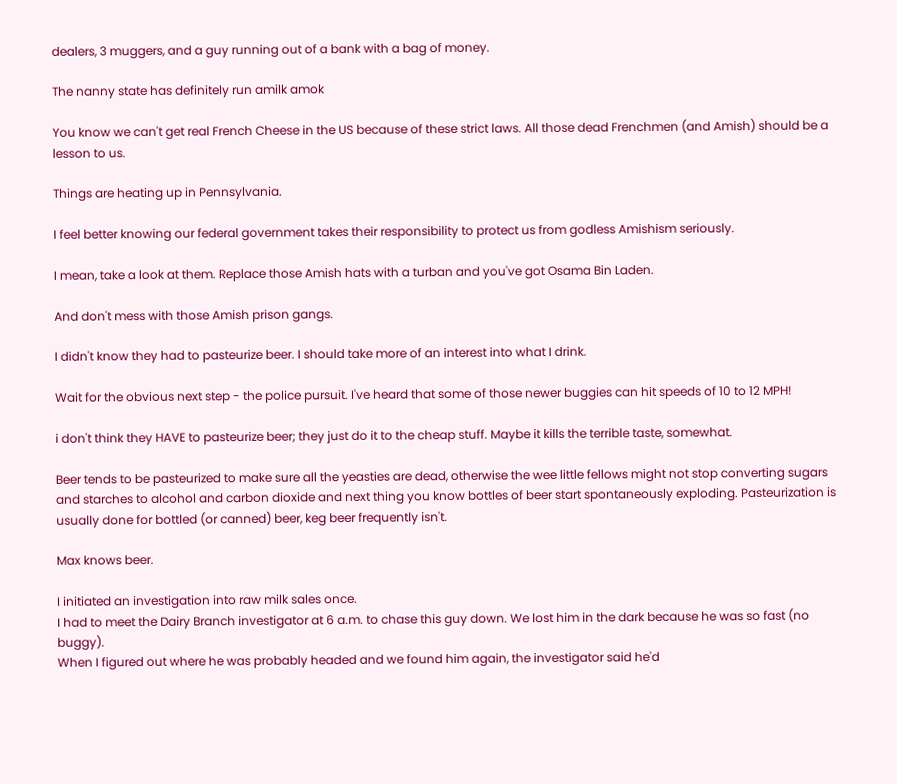dealers, 3 muggers, and a guy running out of a bank with a bag of money.

The nanny state has definitely run amilk amok

You know we can't get real French Cheese in the US because of these strict laws. All those dead Frenchmen (and Amish) should be a lesson to us.

Things are heating up in Pennsylvania.

I feel better knowing our federal government takes their responsibility to protect us from godless Amishism seriously.

I mean, take a look at them. Replace those Amish hats with a turban and you've got Osama Bin Laden.

And don't mess with those Amish prison gangs.

I didn't know they had to pasteurize beer. I should take more of an interest into what I drink.

Wait for the obvious next step - the police pursuit. I've heard that some of those newer buggies can hit speeds of 10 to 12 MPH!

i don't think they HAVE to pasteurize beer; they just do it to the cheap stuff. Maybe it kills the terrible taste, somewhat.

Beer tends to be pasteurized to make sure all the yeasties are dead, otherwise the wee little fellows might not stop converting sugars and starches to alcohol and carbon dioxide and next thing you know bottles of beer start spontaneously exploding. Pasteurization is usually done for bottled (or canned) beer, keg beer frequently isn't.

Max knows beer.

I initiated an investigation into raw milk sales once.
I had to meet the Dairy Branch investigator at 6 a.m. to chase this guy down. We lost him in the dark because he was so fast (no buggy).
When I figured out where he was probably headed and we found him again, the investigator said he'd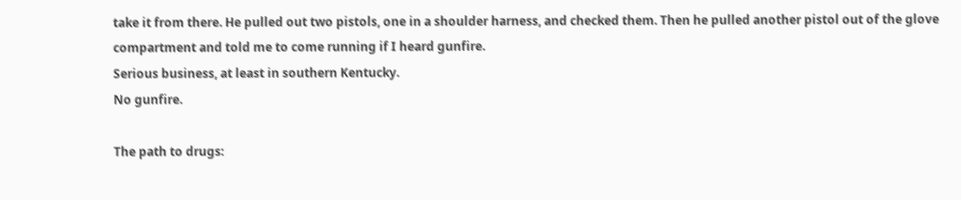take it from there. He pulled out two pistols, one in a shoulder harness, and checked them. Then he pulled another pistol out of the glove compartment and told me to come running if I heard gunfire.
Serious business, at least in southern Kentucky.
No gunfire.

The path to drugs: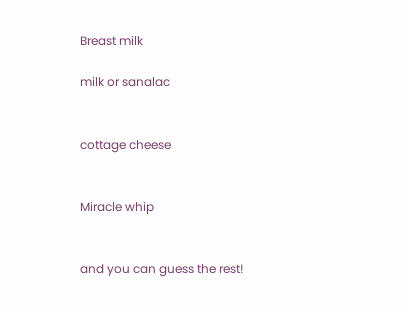Breast milk

milk or sanalac


cottage cheese


Miracle whip


and you can guess the rest!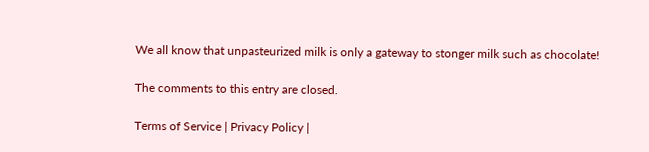We all know that unpasteurized milk is only a gateway to stonger milk such as chocolate!

The comments to this entry are closed.

Terms of Service | Privacy Policy |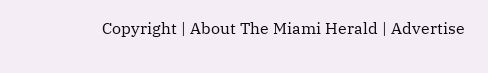Copyright | About The Miami Herald | Advertise